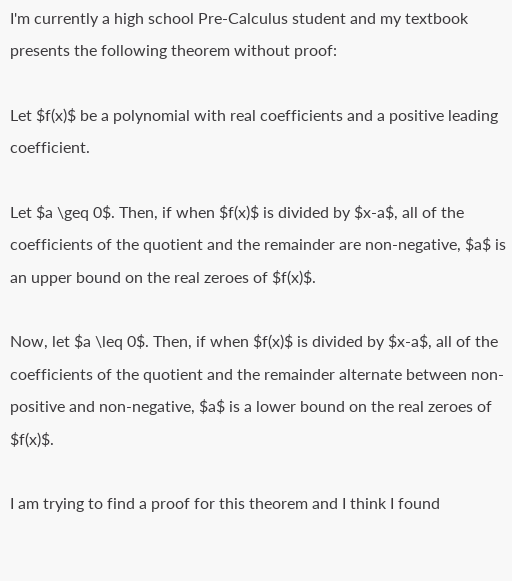I'm currently a high school Pre-Calculus student and my textbook presents the following theorem without proof:

Let $f(x)$ be a polynomial with real coefficients and a positive leading coefficient.

Let $a \geq 0$. Then, if when $f(x)$ is divided by $x-a$, all of the coefficients of the quotient and the remainder are non-negative, $a$ is an upper bound on the real zeroes of $f(x)$.

Now, let $a \leq 0$. Then, if when $f(x)$ is divided by $x-a$, all of the coefficients of the quotient and the remainder alternate between non-positive and non-negative, $a$ is a lower bound on the real zeroes of $f(x)$.

I am trying to find a proof for this theorem and I think I found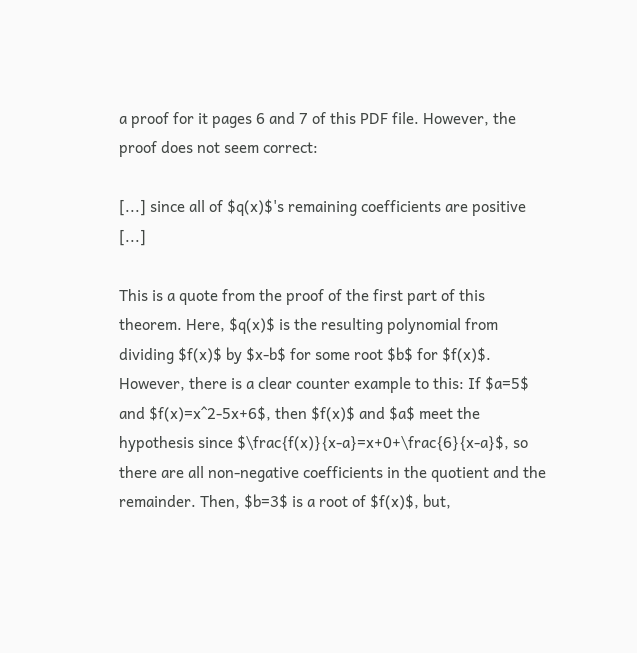a proof for it pages 6 and 7 of this PDF file. However, the proof does not seem correct:

[...] since all of $q(x)$'s remaining coefficients are positive [...]

This is a quote from the proof of the first part of this theorem. Here, $q(x)$ is the resulting polynomial from dividing $f(x)$ by $x-b$ for some root $b$ for $f(x)$. However, there is a clear counter example to this: If $a=5$ and $f(x)=x^2-5x+6$, then $f(x)$ and $a$ meet the hypothesis since $\frac{f(x)}{x-a}=x+0+\frac{6}{x-a}$, so there are all non-negative coefficients in the quotient and the remainder. Then, $b=3$ is a root of $f(x)$, but,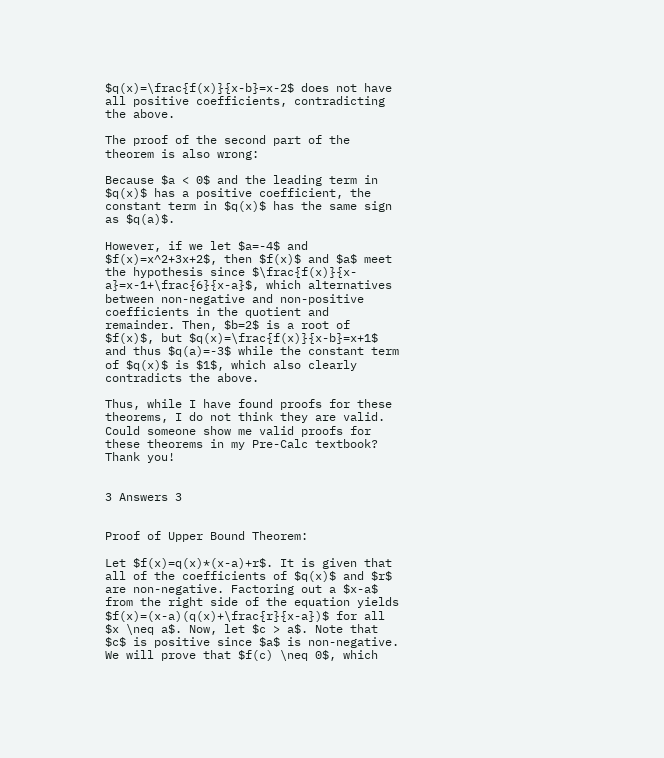$q(x)=\frac{f(x)}{x-b}=x-2$ does not have all positive coefficients, contradicting the above.

The proof of the second part of the theorem is also wrong:

Because $a < 0$ and the leading term in $q(x)$ has a positive coefficient, the constant term in $q(x)$ has the same sign as $q(a)$.

However, if we let $a=-4$ and $f(x)=x^2+3x+2$, then $f(x)$ and $a$ meet the hypothesis since $\frac{f(x)}{x-a}=x-1+\frac{6}{x-a}$, which alternatives between non-negative and non-positive coefficients in the quotient and remainder. Then, $b=2$ is a root of $f(x)$, but $q(x)=\frac{f(x)}{x-b}=x+1$ and thus $q(a)=-3$ while the constant term of $q(x)$ is $1$, which also clearly contradicts the above.

Thus, while I have found proofs for these theorems, I do not think they are valid. Could someone show me valid proofs for these theorems in my Pre-Calc textbook? Thank you!


3 Answers 3


Proof of Upper Bound Theorem:

Let $f(x)=q(x)*(x-a)+r$. It is given that all of the coefficients of $q(x)$ and $r$ are non-negative. Factoring out a $x-a$ from the right side of the equation yields $f(x)=(x-a)(q(x)+\frac{r}{x-a})$ for all $x \neq a$. Now, let $c > a$. Note that $c$ is positive since $a$ is non-negative. We will prove that $f(c) \neq 0$, which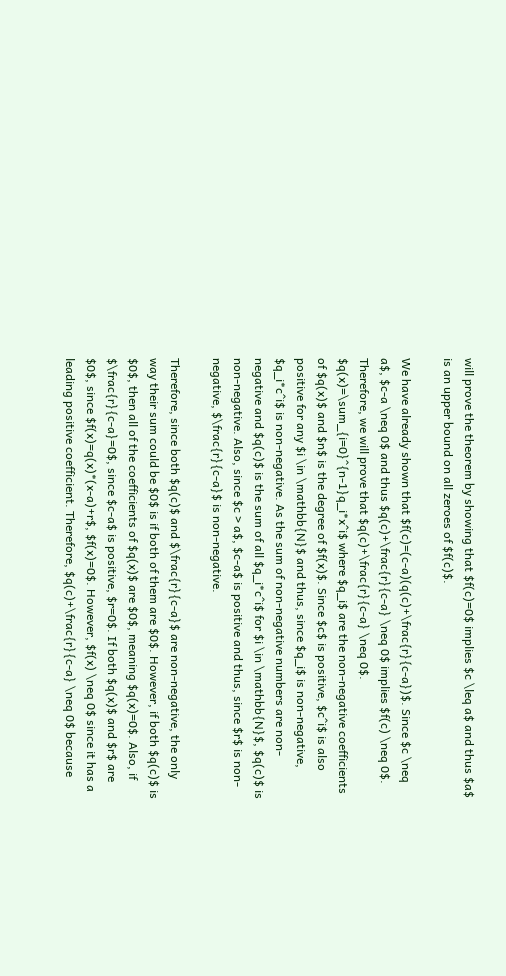will prove the theorem by showing that $f(c)=0$ implies $c \leq a$ and thus $a$ is an upper bound on all zeroes of $f(c)$.

We have already shown that $f(c)=(c-a)(q(c)+\frac{r}{c-a})$. Since $c \neq a$, $c-a \neq 0$ and thus $q(c)+\frac{r}{c-a} \neq 0$ implies $f(c) \neq 0$. Therefore, we will prove that $q(c)+\frac{r}{c-a} \neq 0$. $q(x)=\sum_{i=0}^{n-1}q_i*x^i$ where $q_i$ are the non-negative coefficients of $q(x)$ and $n$ is the degree of $f(x)$. Since $c$ is positive, $c^i$ is also positive for any $i \in \mathbb{N}$ and thus, since $q_i$ is non-negative, $q_i*c^i$ is non-negative. As the sum of non-negative numbers are non-negative and $q(c)$ is the sum of all $q_i*c^i$ for $i \in \mathbb{N}$, $q(c)$ is non-negative. Also, since $c > a$, $c-a$ is positive and thus, since $r$ is non-negative, $\frac{r}{c-a}$ is non-negative.

Therefore, since both $q(c)$ and $\frac{r}{c-a}$ are non-negative, the only way their sum could be $0$ is if both of them are $0$. However, if both $q(c)$ is $0$, then all of the coefficients of $q(x)$ are $0$, meaning $q(x)=0$. Also, if $\frac{r}{c-a}=0$, since $c-a$ is positive, $r=0$. If both $q(x)$ and $r$ are $0$, since $f(x)=q(x)*(x-a)+r$, $f(x)=0$. However, $f(x) \neq 0$ since it has a leading positive coefficient. Therefore, $q(c)+\frac{r}{c-a} \neq 0$ because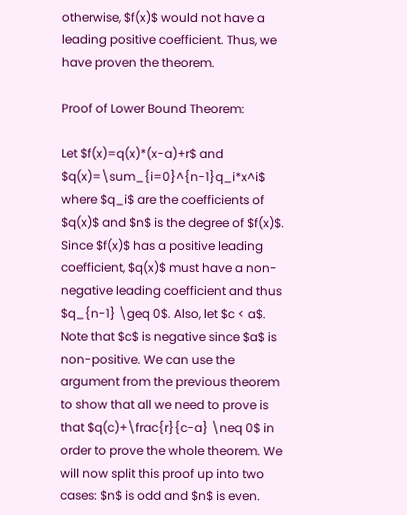otherwise, $f(x)$ would not have a leading positive coefficient. Thus, we have proven the theorem.

Proof of Lower Bound Theorem:

Let $f(x)=q(x)*(x-a)+r$ and $q(x)=\sum_{i=0}^{n-1}q_i*x^i$ where $q_i$ are the coefficients of $q(x)$ and $n$ is the degree of $f(x)$. Since $f(x)$ has a positive leading coefficient, $q(x)$ must have a non-negative leading coefficient and thus $q_{n-1} \geq 0$. Also, let $c < a$. Note that $c$ is negative since $a$ is non-positive. We can use the argument from the previous theorem to show that all we need to prove is that $q(c)+\frac{r}{c-a} \neq 0$ in order to prove the whole theorem. We will now split this proof up into two cases: $n$ is odd and $n$ is even.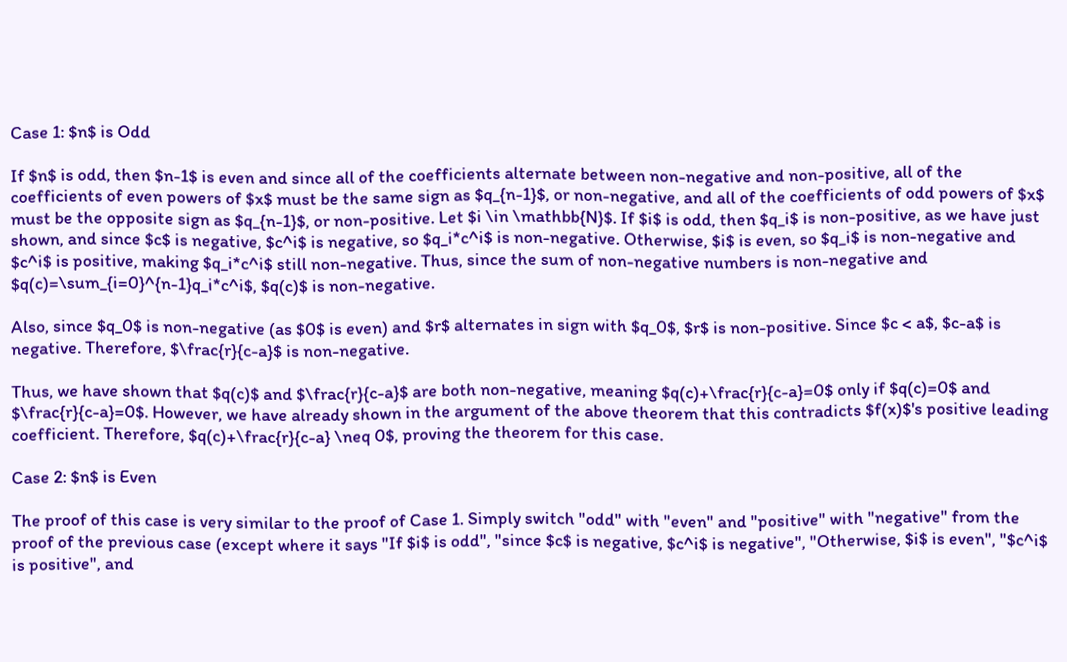Case 1: $n$ is Odd

If $n$ is odd, then $n-1$ is even and since all of the coefficients alternate between non-negative and non-positive, all of the coefficients of even powers of $x$ must be the same sign as $q_{n-1}$, or non-negative, and all of the coefficients of odd powers of $x$ must be the opposite sign as $q_{n-1}$, or non-positive. Let $i \in \mathbb{N}$. If $i$ is odd, then $q_i$ is non-positive, as we have just shown, and since $c$ is negative, $c^i$ is negative, so $q_i*c^i$ is non-negative. Otherwise, $i$ is even, so $q_i$ is non-negative and $c^i$ is positive, making $q_i*c^i$ still non-negative. Thus, since the sum of non-negative numbers is non-negative and $q(c)=\sum_{i=0}^{n-1}q_i*c^i$, $q(c)$ is non-negative.

Also, since $q_0$ is non-negative (as $0$ is even) and $r$ alternates in sign with $q_0$, $r$ is non-positive. Since $c < a$, $c-a$ is negative. Therefore, $\frac{r}{c-a}$ is non-negative.

Thus, we have shown that $q(c)$ and $\frac{r}{c-a}$ are both non-negative, meaning $q(c)+\frac{r}{c-a}=0$ only if $q(c)=0$ and $\frac{r}{c-a}=0$. However, we have already shown in the argument of the above theorem that this contradicts $f(x)$'s positive leading coefficient. Therefore, $q(c)+\frac{r}{c-a} \neq 0$, proving the theorem for this case.

Case 2: $n$ is Even

The proof of this case is very similar to the proof of Case 1. Simply switch "odd" with "even" and "positive" with "negative" from the proof of the previous case (except where it says "If $i$ is odd", "since $c$ is negative, $c^i$ is negative", "Otherwise, $i$ is even", "$c^i$ is positive", and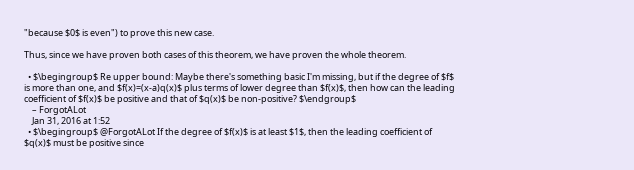"because $0$ is even") to prove this new case.

Thus, since we have proven both cases of this theorem, we have proven the whole theorem.

  • $\begingroup$ Re upper bound: Maybe there's something basic I'm missing, but if the degree of $f$ is more than one, and $f(x)=(x-a)q(x)$ plus terms of lower degree than $f(x)$, then how can the leading coefficient of $f(x)$ be positive and that of $q(x)$ be non-positive? $\endgroup$
    – ForgotALot
    Jan 31, 2016 at 1:52
  • $\begingroup$ @ForgotALot If the degree of $f(x)$ is at least $1$, then the leading coefficient of $q(x)$ must be positive since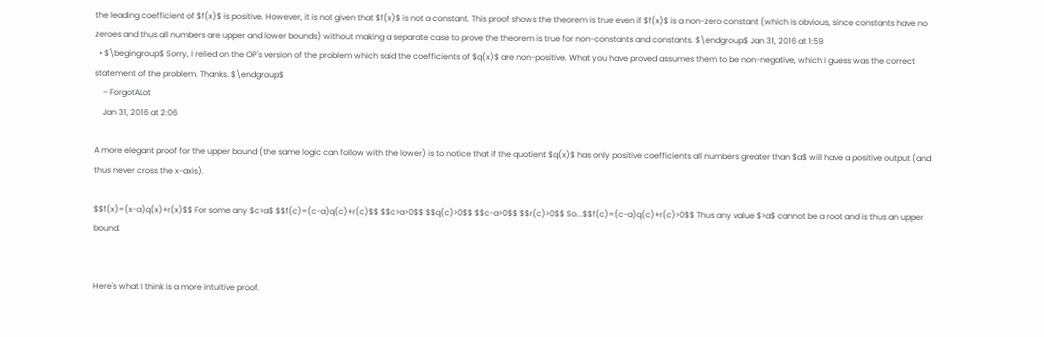the leading coefficient of $f(x)$ is positive. However, it is not given that $f(x)$ is not a constant. This proof shows the theorem is true even if $f(x)$ is a non-zero constant (which is obvious, since constants have no zeroes and thus all numbers are upper and lower bounds) without making a separate case to prove the theorem is true for non-constants and constants. $\endgroup$ Jan 31, 2016 at 1:59
  • $\begingroup$ Sorry, I relied on the OP's version of the problem which said the coefficients of $q(x)$ are non-positive. What you have proved assumes them to be non-negative, which I guess was the correct statement of the problem. Thanks. $\endgroup$
    – ForgotALot
    Jan 31, 2016 at 2:06

A more elegant proof for the upper bound (the same logic can follow with the lower) is to notice that if the quotient $q(x)$ has only positive coefficients all numbers greater than $a$ will have a positive output (and thus never cross the x-axis).

$$f(x)=(x-a)q(x)+r(x)$$ For some any $c>a$ $$f(c)=(c-a)q(c)+r(c)$$ $$c>a>0$$ $$q(c)>0$$ $$c-a>0$$ $$r(c)>0$$ So...$$f(c)=(c-a)q(c)+r(c)>0$$ Thus any value $>a$ cannot be a root and is thus an upper bound.


Here's what I think is a more intuitive proof.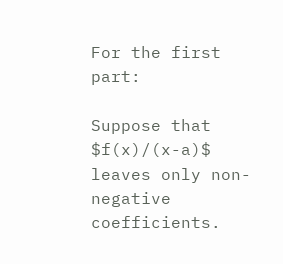For the first part:

Suppose that $f(x)/(x-a)$ leaves only non-negative coefficients.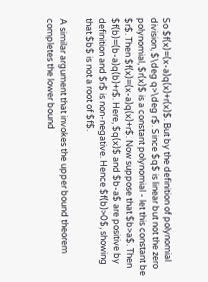So $f(x)=(x-a)q(x)+r(x)$. But by the definition of polynomial division, $\deg q>\deg r$. Since $q$ is linear but not the zero polynomial, $r(x)$ is a constant polynomial - let this constant be $r$. Then $f(x)=(x-a)q(x)+r$. Now suppose that $b>a$. Then $f(b)=(b-a)q(b)+r$. Here, $q(x)$ and $b-a$ are positive by definition and $r$ is non-negative. Hence $f(b)>0$, showing that $b$ is not a root of $f$.

A similar argument that invokes the upper bound theorem completes the lower bound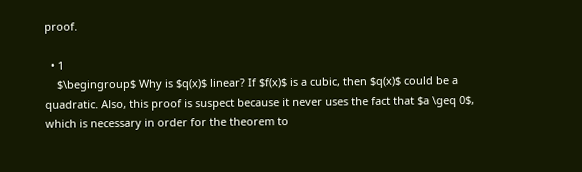proof.

  • 1
    $\begingroup$ Why is $q(x)$ linear? If $f(x)$ is a cubic, then $q(x)$ could be a quadratic. Also, this proof is suspect because it never uses the fact that $a \geq 0$, which is necessary in order for the theorem to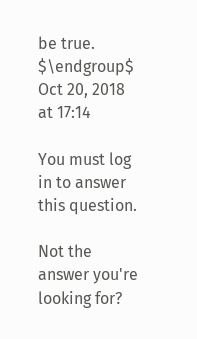be true. $\endgroup$ Oct 20, 2018 at 17:14

You must log in to answer this question.

Not the answer you're looking for?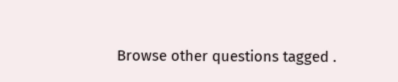Browse other questions tagged .